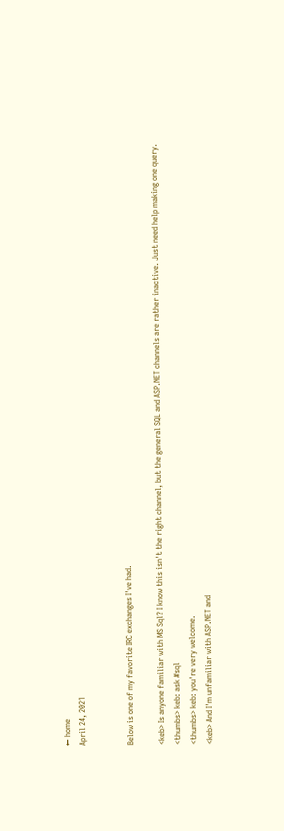← home
April 24, 2021


Below is one of my favorite IRC exchanges I've had.

<keb> Is anyone familiar with MS Sql? I know this isn't the right channel, but the general SQL and ASP.NET channels are rather inactive. Just need help making one query.
<thumbs> keb: ask #sql
<thumbs> keb: you're very welcome.
<keb> And I'm unfamiliar with ASP.NET and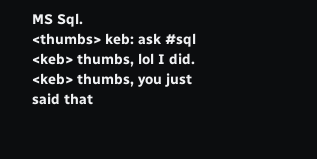MS Sql.
<thumbs> keb: ask #sql
<keb> thumbs, lol I did.
<keb> thumbs, you just said that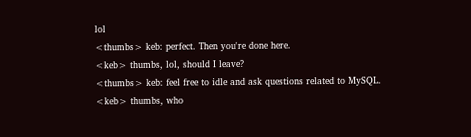lol
<thumbs> keb: perfect. Then you're done here.
<keb> thumbs, lol, should I leave?
<thumbs> keb: feel free to idle and ask questions related to MySQL.
<keb> thumbs, who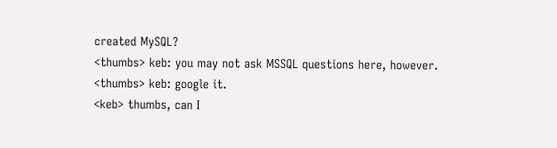created MySQL?
<thumbs> keb: you may not ask MSSQL questions here, however.
<thumbs> keb: google it.
<keb> thumbs, can I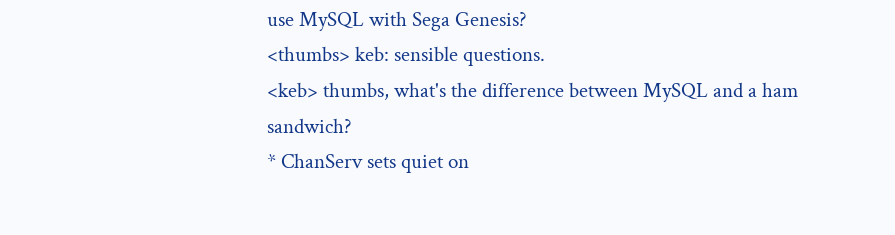use MySQL with Sega Genesis?
<thumbs> keb: sensible questions.
<keb> thumbs, what's the difference between MySQL and a ham sandwich?
* ChanServ sets quiet on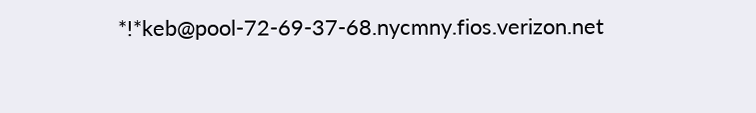*!*keb@pool-72-69-37-68.nycmny.fios.verizon.net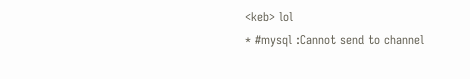<keb> lol
* #mysql :Cannot send to channel